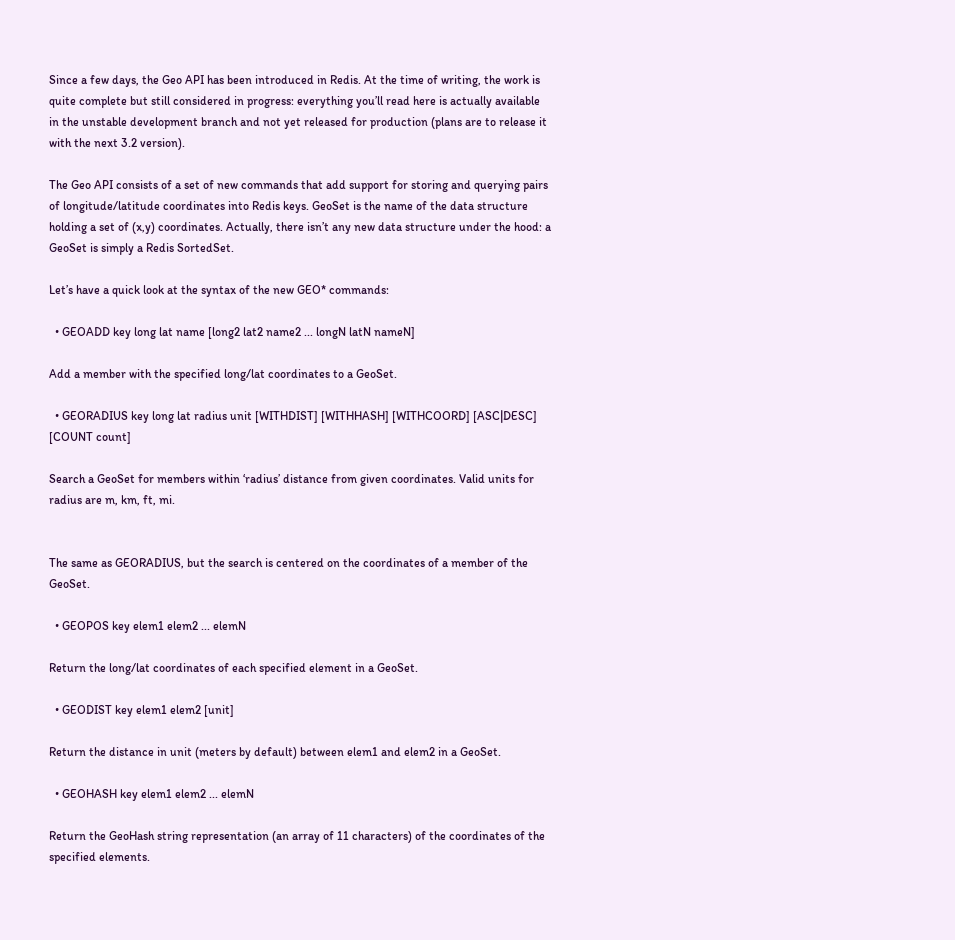Since a few days, the Geo API has been introduced in Redis. At the time of writing, the work is quite complete but still considered in progress: everything you’ll read here is actually available in the unstable development branch and not yet released for production (plans are to release it with the next 3.2 version).

The Geo API consists of a set of new commands that add support for storing and querying pairs of longitude/latitude coordinates into Redis keys. GeoSet is the name of the data structure holding a set of (x,y) coordinates. Actually, there isn’t any new data structure under the hood: a GeoSet is simply a Redis SortedSet.

Let’s have a quick look at the syntax of the new GEO* commands:

  • GEOADD key long lat name [long2 lat2 name2 ... longN latN nameN]

Add a member with the specified long/lat coordinates to a GeoSet.

  • GEORADIUS key long lat radius unit [WITHDIST] [WITHHASH] [WITHCOORD] [ASC|DESC] [COUNT count]

Search a GeoSet for members within ‘radius’ distance from given coordinates. Valid units for radius are m, km, ft, mi.


The same as GEORADIUS, but the search is centered on the coordinates of a member of the GeoSet.

  • GEOPOS key elem1 elem2 ... elemN

Return the long/lat coordinates of each specified element in a GeoSet.

  • GEODIST key elem1 elem2 [unit]

Return the distance in unit (meters by default) between elem1 and elem2 in a GeoSet.

  • GEOHASH key elem1 elem2 ... elemN

Return the GeoHash string representation (an array of 11 characters) of the coordinates of the specified elements.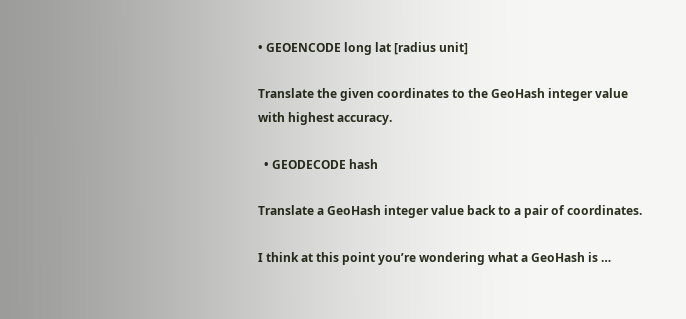• GEOENCODE long lat [radius unit]

Translate the given coordinates to the GeoHash integer value with highest accuracy.

  • GEODECODE hash

Translate a GeoHash integer value back to a pair of coordinates.

I think at this point you’re wondering what a GeoHash is …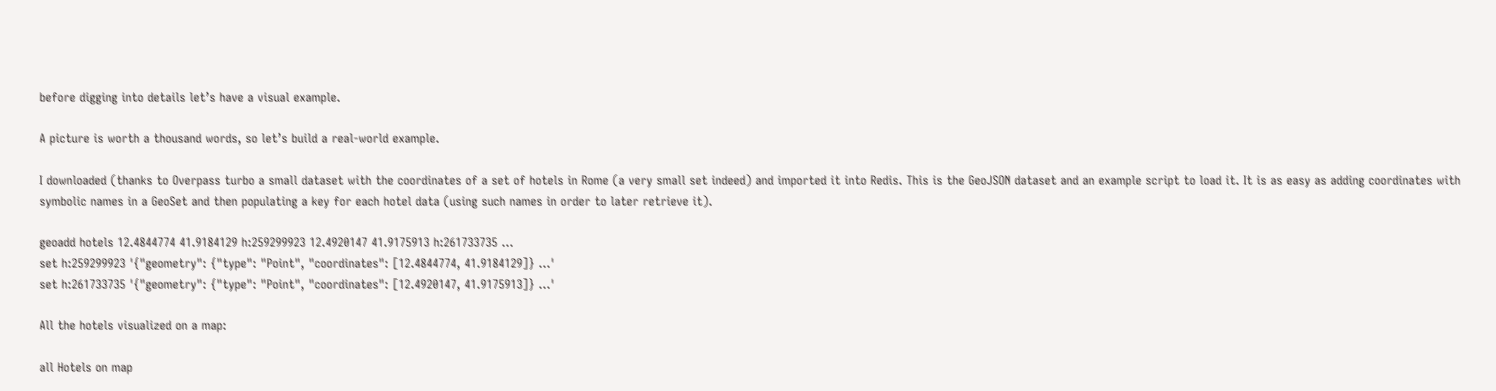before digging into details let’s have a visual example.

A picture is worth a thousand words, so let’s build a real-world example.

I downloaded (thanks to Overpass turbo a small dataset with the coordinates of a set of hotels in Rome (a very small set indeed) and imported it into Redis. This is the GeoJSON dataset and an example script to load it. It is as easy as adding coordinates with symbolic names in a GeoSet and then populating a key for each hotel data (using such names in order to later retrieve it).

geoadd hotels 12.4844774 41.9184129 h:259299923 12.4920147 41.9175913 h:261733735 ...
set h:259299923 '{"geometry": {"type": "Point", "coordinates": [12.4844774, 41.9184129]} ...'
set h:261733735 '{"geometry": {"type": "Point", "coordinates": [12.4920147, 41.9175913]} ...'

All the hotels visualized on a map:

all Hotels on map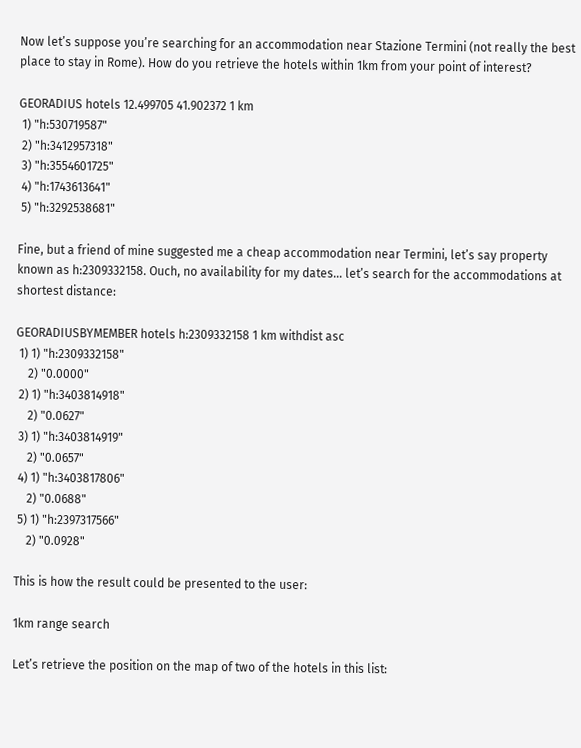Now let’s suppose you’re searching for an accommodation near Stazione Termini (not really the best place to stay in Rome). How do you retrieve the hotels within 1km from your point of interest?

GEORADIUS hotels 12.499705 41.902372 1 km
 1) "h:530719587"
 2) "h:3412957318"
 3) "h:3554601725"
 4) "h:1743613641"
 5) "h:3292538681"

Fine, but a friend of mine suggested me a cheap accommodation near Termini, let’s say property known as h:2309332158. Ouch, no availability for my dates… let’s search for the accommodations at shortest distance:

GEORADIUSBYMEMBER hotels h:2309332158 1 km withdist asc
 1) 1) "h:2309332158"
    2) "0.0000"
 2) 1) "h:3403814918"
    2) "0.0627"
 3) 1) "h:3403814919"
    2) "0.0657"
 4) 1) "h:3403817806"
    2) "0.0688"
 5) 1) "h:2397317566"
    2) "0.0928"

This is how the result could be presented to the user:

1km range search

Let’s retrieve the position on the map of two of the hotels in this list: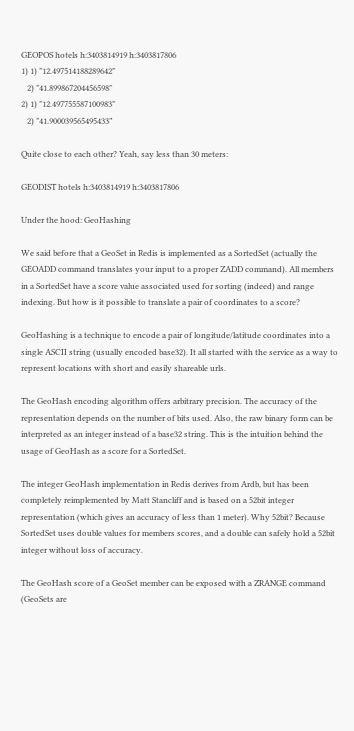GEOPOS hotels h:3403814919 h:3403817806
1) 1) "12.497514188289642"
   2) "41.899867204456598"
2) 1) "12.497755587100983"
   2) "41.900039565495433”

Quite close to each other? Yeah, say less than 30 meters:

GEODIST hotels h:3403814919 h:3403817806

Under the hood: GeoHashing

We said before that a GeoSet in Redis is implemented as a SortedSet (actually the GEOADD command translates your input to a proper ZADD command). All members in a SortedSet have a score value associated used for sorting (indeed) and range indexing. But how is it possible to translate a pair of coordinates to a score?

GeoHashing is a technique to encode a pair of longitude/latitude coordinates into a single ASCII string (usually encoded base32). It all started with the service as a way to represent locations with short and easily shareable urls.

The GeoHash encoding algorithm offers arbitrary precision. The accuracy of the representation depends on the number of bits used. Also, the raw binary form can be interpreted as an integer instead of a base32 string. This is the intuition behind the usage of GeoHash as a score for a SortedSet.

The integer GeoHash implementation in Redis derives from Ardb, but has been completely reimplemented by Matt Stancliff and is based on a 52bit integer representation (which gives an accuracy of less than 1 meter). Why 52bit? Because SortedSet uses double values for members scores, and a double can safely hold a 52bit integer without loss of accuracy.

The GeoHash score of a GeoSet member can be exposed with a ZRANGE command (GeoSets are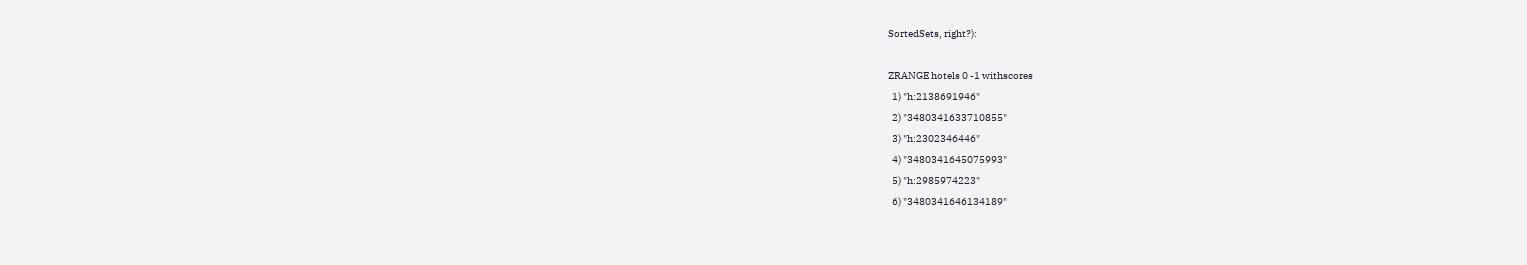SortedSets, right?):

ZRANGE hotels 0 -1 withscores
  1) "h:2138691946"
  2) "3480341633710855"
  3) "h:2302346446"
  4) "3480341645075993"
  5) "h:2985974223"
  6) "3480341646134189"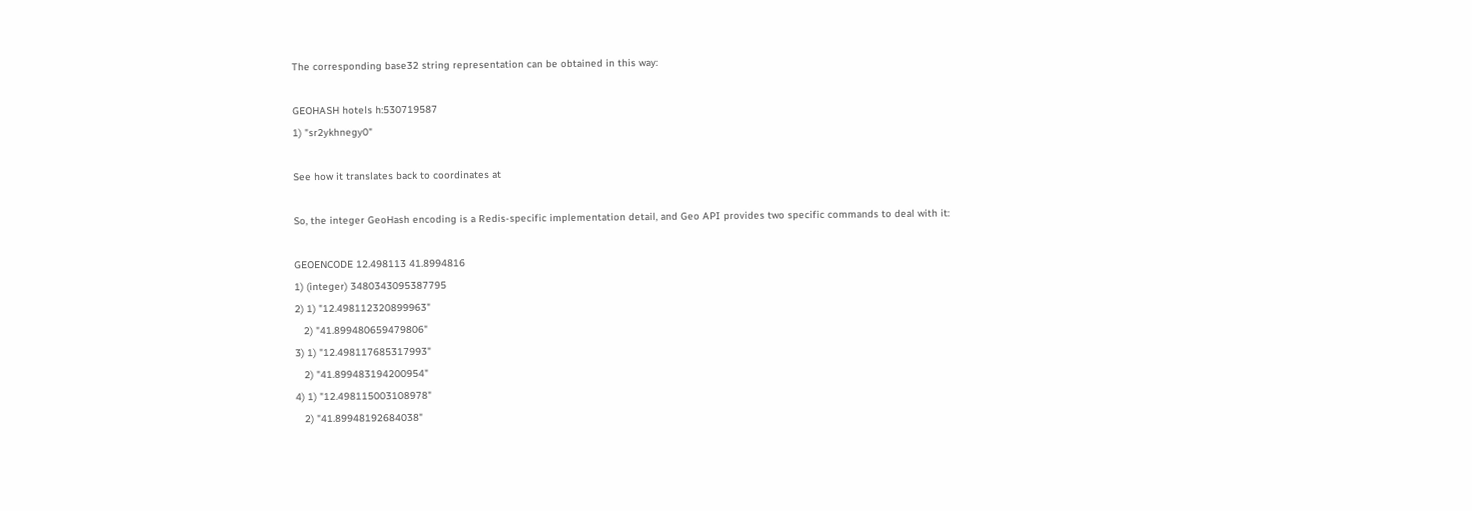The corresponding base32 string representation can be obtained in this way:

GEOHASH hotels h:530719587
1) "sr2ykhnegy0"

See how it translates back to coordinates at

So, the integer GeoHash encoding is a Redis-specific implementation detail, and Geo API provides two specific commands to deal with it:

GEOENCODE 12.498113 41.8994816
1) (integer) 3480343095387795
2) 1) "12.498112320899963"
   2) "41.899480659479806"
3) 1) "12.498117685317993"
   2) "41.899483194200954"
4) 1) "12.498115003108978"
   2) "41.89948192684038"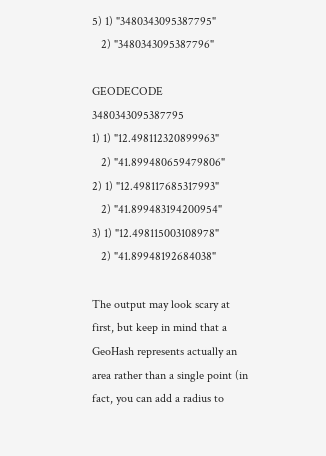5) 1) "3480343095387795"
   2) "3480343095387796"

GEODECODE 3480343095387795
1) 1) "12.498112320899963"
   2) "41.899480659479806"
2) 1) "12.498117685317993"
   2) "41.899483194200954"
3) 1) "12.498115003108978"
   2) "41.89948192684038"

The output may look scary at first, but keep in mind that a GeoHash represents actually an area rather than a single point (in fact, you can add a radius to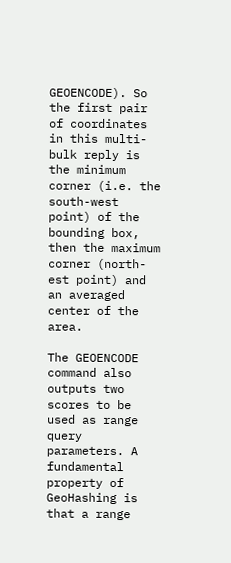GEOENCODE). So the first pair of coordinates in this multi-bulk reply is the minimum corner (i.e. the south-west point) of the bounding box, then the maximum corner (north-est point) and an averaged center of the area.

The GEOENCODE command also outputs two scores to be used as range query parameters. A fundamental property of GeoHashing is that a range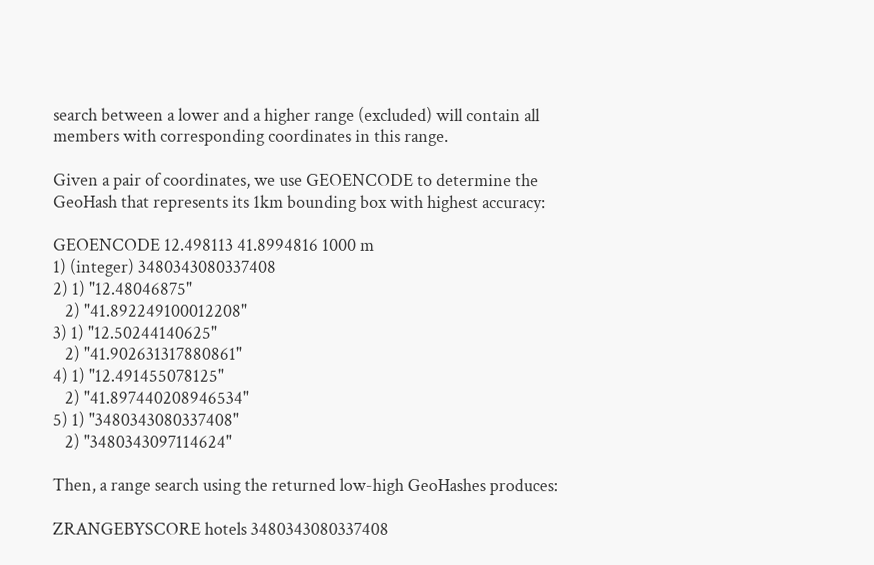search between a lower and a higher range (excluded) will contain all members with corresponding coordinates in this range.

Given a pair of coordinates, we use GEOENCODE to determine the GeoHash that represents its 1km bounding box with highest accuracy:

GEOENCODE 12.498113 41.8994816 1000 m
1) (integer) 3480343080337408
2) 1) "12.48046875"
   2) "41.892249100012208"
3) 1) "12.50244140625"
   2) "41.902631317880861"
4) 1) "12.491455078125"
   2) "41.897440208946534"
5) 1) "3480343080337408"
   2) "3480343097114624"

Then, a range search using the returned low-high GeoHashes produces:

ZRANGEBYSCORE hotels 3480343080337408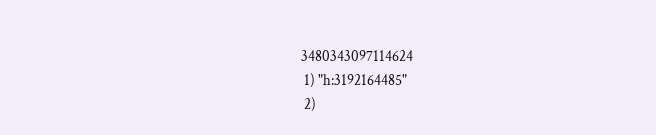3480343097114624
 1) "h:3192164485"
 2)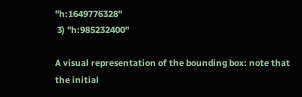"h:1649776328"
 3) "h:985232400"

A visual representation of the bounding box: note that the initial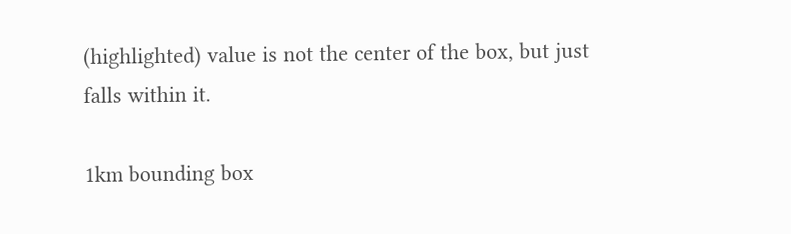(highlighted) value is not the center of the box, but just falls within it.

1km bounding box